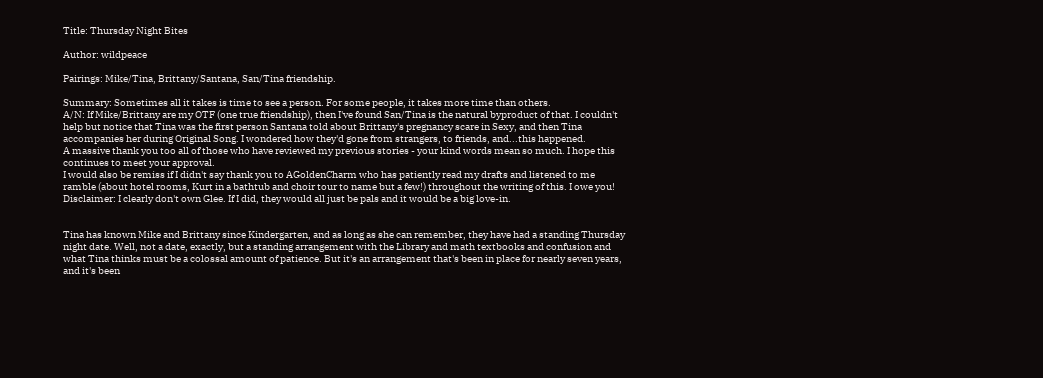Title: Thursday Night Bites

Author: wildpeace

Pairings: Mike/Tina, Brittany/Santana, San/Tina friendship.

Summary: Sometimes all it takes is time to see a person. For some people, it takes more time than others.
A/N: If Mike/Brittany are my OTF (one true friendship), then I've found San/Tina is the natural byproduct of that. I couldn't help but notice that Tina was the first person Santana told about Brittany's pregnancy scare in Sexy, and then Tina accompanies her during Original Song. I wondered how they'd gone from strangers, to friends, and...this happened.
A massive thank you too all of those who have reviewed my previous stories - your kind words mean so much. I hope this continues to meet your approval.
I would also be remiss if I didn't say thank you to AGoldenCharm who has patiently read my drafts and listened to me ramble (about hotel rooms, Kurt in a bathtub and choir tour to name but a few!) throughout the writing of this. I owe you!
Disclaimer: I clearly don't own Glee. If I did, they would all just be pals and it would be a big love-in.


Tina has known Mike and Brittany since Kindergarten, and as long as she can remember, they have had a standing Thursday night date. Well, not a date, exactly, but a standing arrangement with the Library and math textbooks and confusion and what Tina thinks must be a colossal amount of patience. But it's an arrangement that's been in place for nearly seven years, and it's been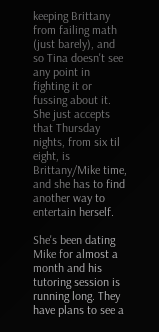keeping Brittany from failing math (just barely), and so Tina doesn't see any point in fighting it or fussing about it. She just accepts that Thursday nights, from six til eight, is Brittany/Mike time, and she has to find another way to entertain herself.

She's been dating Mike for almost a month and his tutoring session is running long. They have plans to see a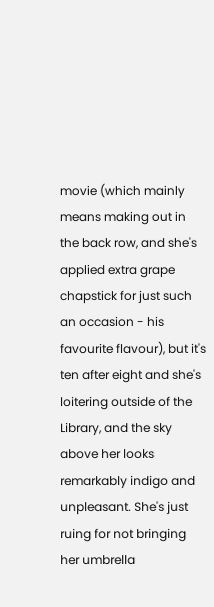movie (which mainly means making out in the back row, and she's applied extra grape chapstick for just such an occasion - his favourite flavour), but it's ten after eight and she's loitering outside of the Library, and the sky above her looks remarkably indigo and unpleasant. She's just ruing for not bringing her umbrella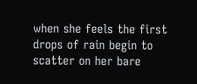when she feels the first drops of rain begin to scatter on her bare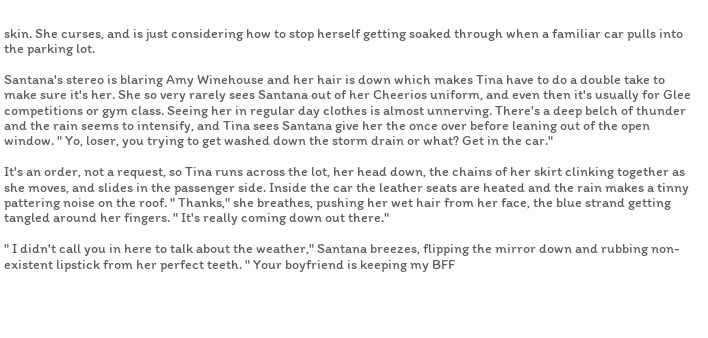skin. She curses, and is just considering how to stop herself getting soaked through when a familiar car pulls into the parking lot.

Santana's stereo is blaring Amy Winehouse and her hair is down which makes Tina have to do a double take to make sure it's her. She so very rarely sees Santana out of her Cheerios uniform, and even then it's usually for Glee competitions or gym class. Seeing her in regular day clothes is almost unnerving. There's a deep belch of thunder and the rain seems to intensify, and Tina sees Santana give her the once over before leaning out of the open window. " Yo, loser, you trying to get washed down the storm drain or what? Get in the car."

It's an order, not a request, so Tina runs across the lot, her head down, the chains of her skirt clinking together as she moves, and slides in the passenger side. Inside the car the leather seats are heated and the rain makes a tinny pattering noise on the roof. " Thanks," she breathes, pushing her wet hair from her face, the blue strand getting tangled around her fingers. " It's really coming down out there."

" I didn't call you in here to talk about the weather," Santana breezes, flipping the mirror down and rubbing non-existent lipstick from her perfect teeth. " Your boyfriend is keeping my BFF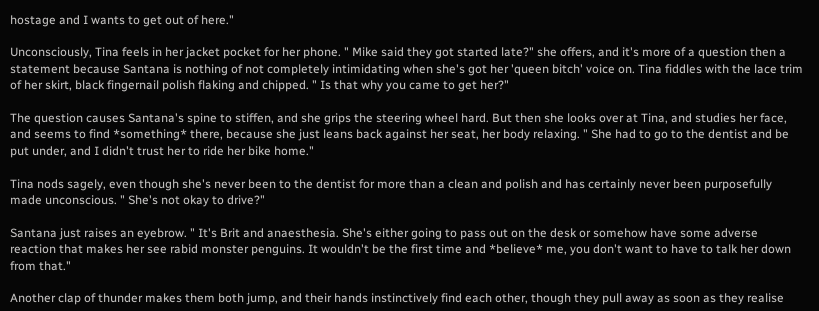hostage and I wants to get out of here."

Unconsciously, Tina feels in her jacket pocket for her phone. " Mike said they got started late?" she offers, and it's more of a question then a statement because Santana is nothing of not completely intimidating when she's got her 'queen bitch' voice on. Tina fiddles with the lace trim of her skirt, black fingernail polish flaking and chipped. " Is that why you came to get her?"

The question causes Santana's spine to stiffen, and she grips the steering wheel hard. But then she looks over at Tina, and studies her face, and seems to find *something* there, because she just leans back against her seat, her body relaxing. " She had to go to the dentist and be put under, and I didn't trust her to ride her bike home."

Tina nods sagely, even though she's never been to the dentist for more than a clean and polish and has certainly never been purposefully made unconscious. " She's not okay to drive?"

Santana just raises an eyebrow. " It's Brit and anaesthesia. She's either going to pass out on the desk or somehow have some adverse reaction that makes her see rabid monster penguins. It wouldn't be the first time and *believe* me, you don't want to have to talk her down from that."

Another clap of thunder makes them both jump, and their hands instinctively find each other, though they pull away as soon as they realise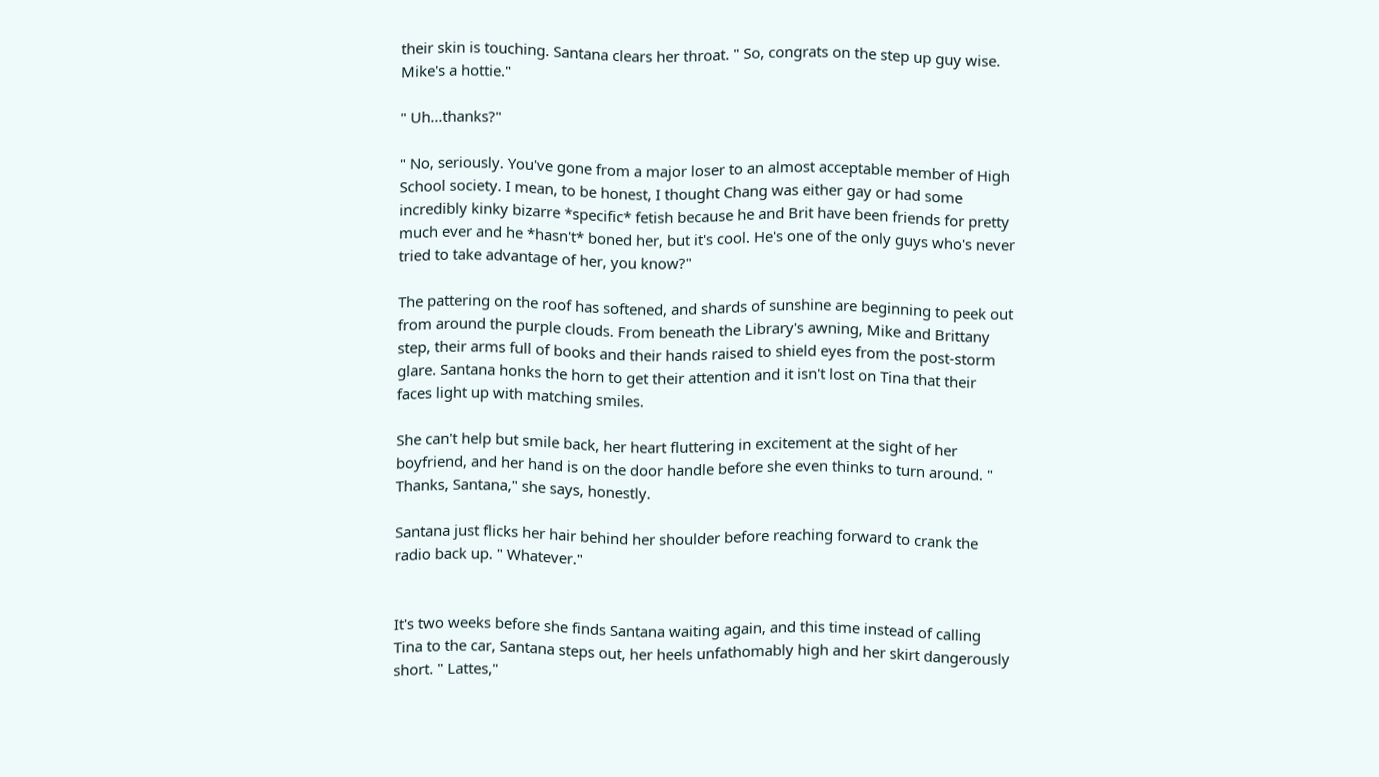their skin is touching. Santana clears her throat. " So, congrats on the step up guy wise. Mike's a hottie."

" Uh...thanks?"

" No, seriously. You've gone from a major loser to an almost acceptable member of High School society. I mean, to be honest, I thought Chang was either gay or had some incredibly kinky bizarre *specific* fetish because he and Brit have been friends for pretty much ever and he *hasn't* boned her, but it's cool. He's one of the only guys who's never tried to take advantage of her, you know?"

The pattering on the roof has softened, and shards of sunshine are beginning to peek out from around the purple clouds. From beneath the Library's awning, Mike and Brittany step, their arms full of books and their hands raised to shield eyes from the post-storm glare. Santana honks the horn to get their attention and it isn't lost on Tina that their faces light up with matching smiles.

She can't help but smile back, her heart fluttering in excitement at the sight of her boyfriend, and her hand is on the door handle before she even thinks to turn around. " Thanks, Santana," she says, honestly.

Santana just flicks her hair behind her shoulder before reaching forward to crank the radio back up. " Whatever."


It's two weeks before she finds Santana waiting again, and this time instead of calling Tina to the car, Santana steps out, her heels unfathomably high and her skirt dangerously short. " Lattes,"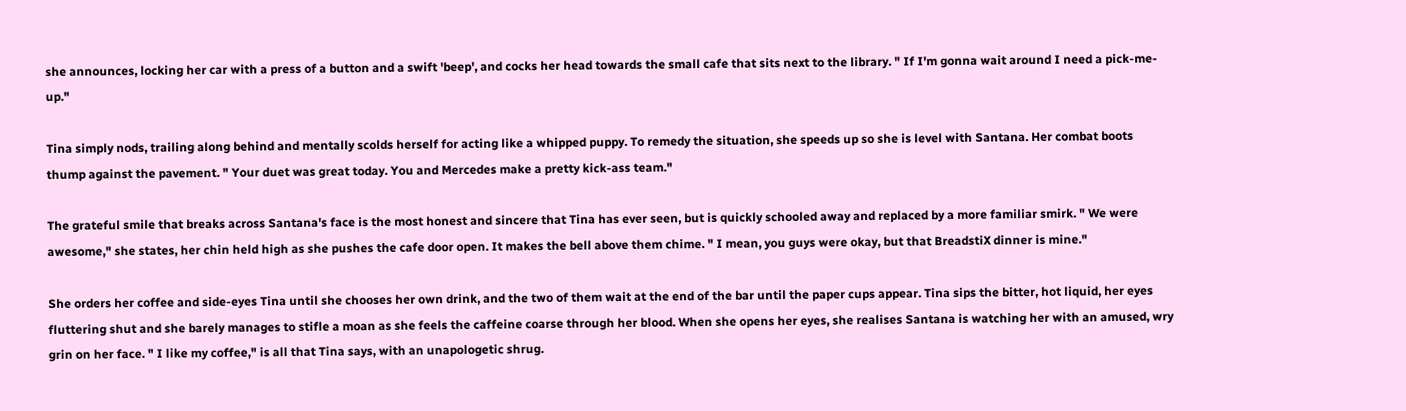she announces, locking her car with a press of a button and a swift 'beep', and cocks her head towards the small cafe that sits next to the library. " If I'm gonna wait around I need a pick-me-up."

Tina simply nods, trailing along behind and mentally scolds herself for acting like a whipped puppy. To remedy the situation, she speeds up so she is level with Santana. Her combat boots thump against the pavement. " Your duet was great today. You and Mercedes make a pretty kick-ass team."

The grateful smile that breaks across Santana's face is the most honest and sincere that Tina has ever seen, but is quickly schooled away and replaced by a more familiar smirk. " We were awesome," she states, her chin held high as she pushes the cafe door open. It makes the bell above them chime. " I mean, you guys were okay, but that BreadstiX dinner is mine."

She orders her coffee and side-eyes Tina until she chooses her own drink, and the two of them wait at the end of the bar until the paper cups appear. Tina sips the bitter, hot liquid, her eyes fluttering shut and she barely manages to stifle a moan as she feels the caffeine coarse through her blood. When she opens her eyes, she realises Santana is watching her with an amused, wry grin on her face. " I like my coffee," is all that Tina says, with an unapologetic shrug.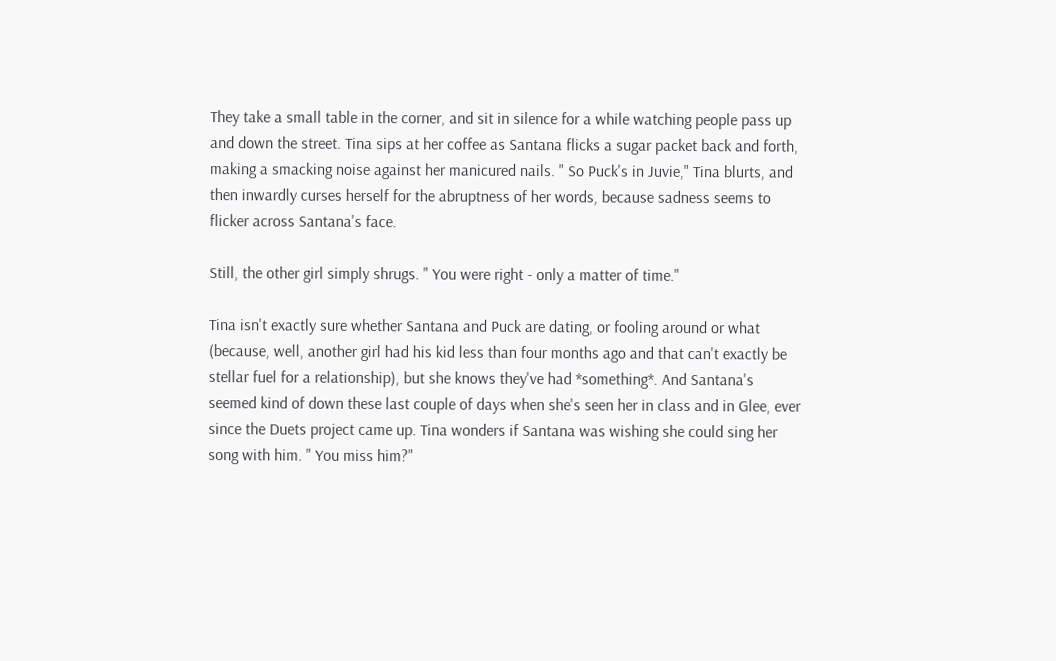They take a small table in the corner, and sit in silence for a while watching people pass up and down the street. Tina sips at her coffee as Santana flicks a sugar packet back and forth, making a smacking noise against her manicured nails. " So Puck's in Juvie," Tina blurts, and then inwardly curses herself for the abruptness of her words, because sadness seems to flicker across Santana's face.

Still, the other girl simply shrugs. " You were right - only a matter of time."

Tina isn't exactly sure whether Santana and Puck are dating, or fooling around or what (because, well, another girl had his kid less than four months ago and that can't exactly be stellar fuel for a relationship), but she knows they've had *something*. And Santana's seemed kind of down these last couple of days when she's seen her in class and in Glee, ever since the Duets project came up. Tina wonders if Santana was wishing she could sing her song with him. " You miss him?"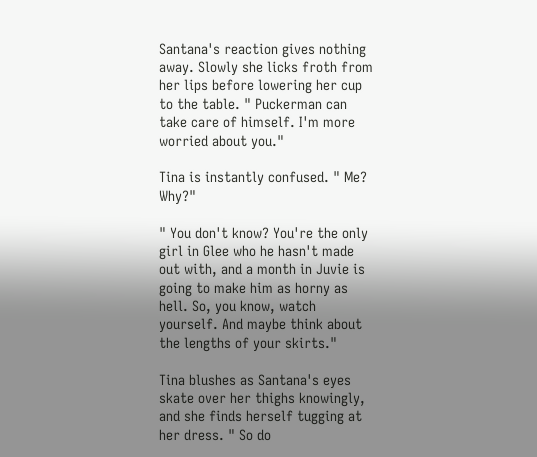Santana's reaction gives nothing away. Slowly she licks froth from her lips before lowering her cup to the table. " Puckerman can take care of himself. I'm more worried about you."

Tina is instantly confused. " Me? Why?"

" You don't know? You're the only girl in Glee who he hasn't made out with, and a month in Juvie is going to make him as horny as hell. So, you know, watch yourself. And maybe think about the lengths of your skirts."

Tina blushes as Santana's eyes skate over her thighs knowingly, and she finds herself tugging at her dress. " So do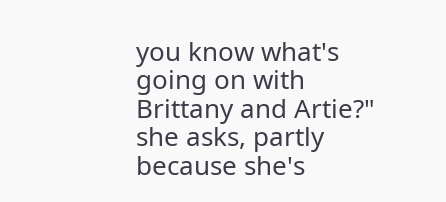you know what's going on with Brittany and Artie?" she asks, partly because she's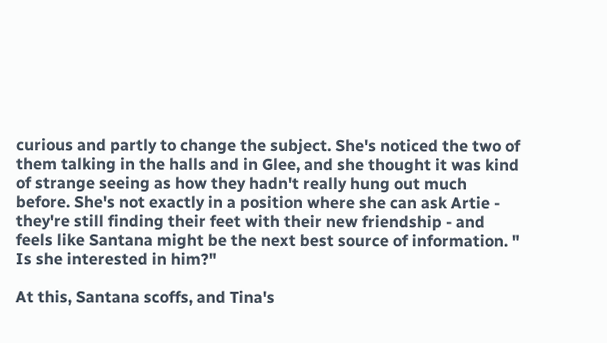curious and partly to change the subject. She's noticed the two of them talking in the halls and in Glee, and she thought it was kind of strange seeing as how they hadn't really hung out much before. She's not exactly in a position where she can ask Artie - they're still finding their feet with their new friendship - and feels like Santana might be the next best source of information. " Is she interested in him?"

At this, Santana scoffs, and Tina's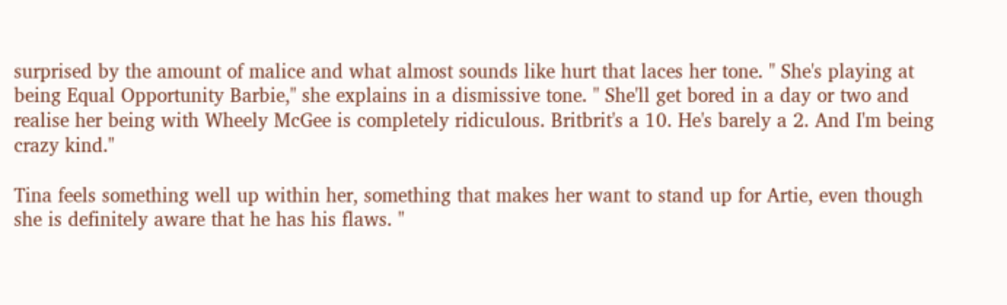surprised by the amount of malice and what almost sounds like hurt that laces her tone. " She's playing at being Equal Opportunity Barbie," she explains in a dismissive tone. " She'll get bored in a day or two and realise her being with Wheely McGee is completely ridiculous. Britbrit's a 10. He's barely a 2. And I'm being crazy kind."

Tina feels something well up within her, something that makes her want to stand up for Artie, even though she is definitely aware that he has his flaws. "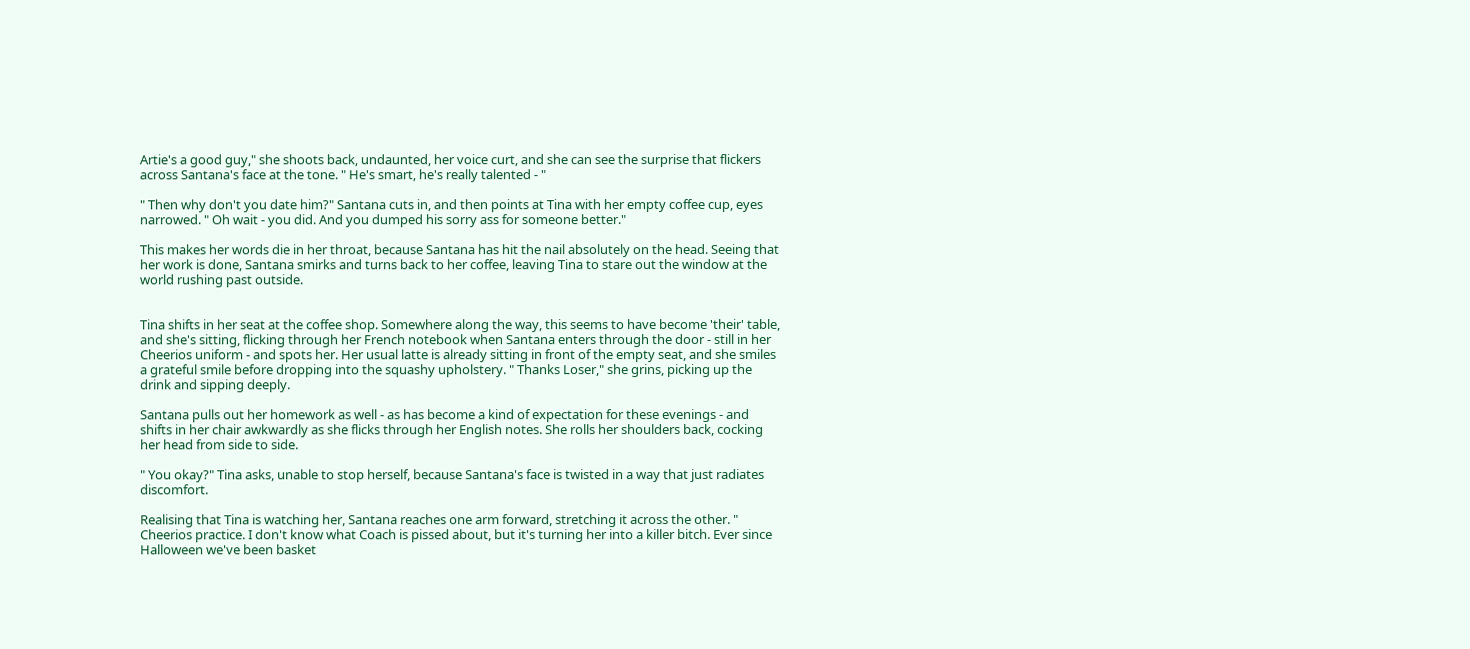Artie's a good guy," she shoots back, undaunted, her voice curt, and she can see the surprise that flickers across Santana's face at the tone. " He's smart, he's really talented - "

" Then why don't you date him?" Santana cuts in, and then points at Tina with her empty coffee cup, eyes narrowed. " Oh wait - you did. And you dumped his sorry ass for someone better."

This makes her words die in her throat, because Santana has hit the nail absolutely on the head. Seeing that her work is done, Santana smirks and turns back to her coffee, leaving Tina to stare out the window at the world rushing past outside.


Tina shifts in her seat at the coffee shop. Somewhere along the way, this seems to have become 'their' table, and she's sitting, flicking through her French notebook when Santana enters through the door - still in her Cheerios uniform - and spots her. Her usual latte is already sitting in front of the empty seat, and she smiles a grateful smile before dropping into the squashy upholstery. " Thanks Loser," she grins, picking up the drink and sipping deeply.

Santana pulls out her homework as well - as has become a kind of expectation for these evenings - and shifts in her chair awkwardly as she flicks through her English notes. She rolls her shoulders back, cocking her head from side to side.

" You okay?" Tina asks, unable to stop herself, because Santana's face is twisted in a way that just radiates discomfort.

Realising that Tina is watching her, Santana reaches one arm forward, stretching it across the other. " Cheerios practice. I don't know what Coach is pissed about, but it's turning her into a killer bitch. Ever since Halloween we've been basket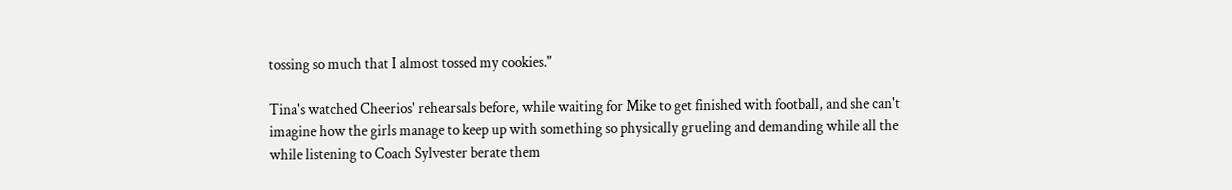tossing so much that I almost tossed my cookies."

Tina's watched Cheerios' rehearsals before, while waiting for Mike to get finished with football, and she can't imagine how the girls manage to keep up with something so physically grueling and demanding while all the while listening to Coach Sylvester berate them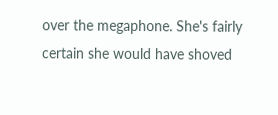over the megaphone. She's fairly certain she would have shoved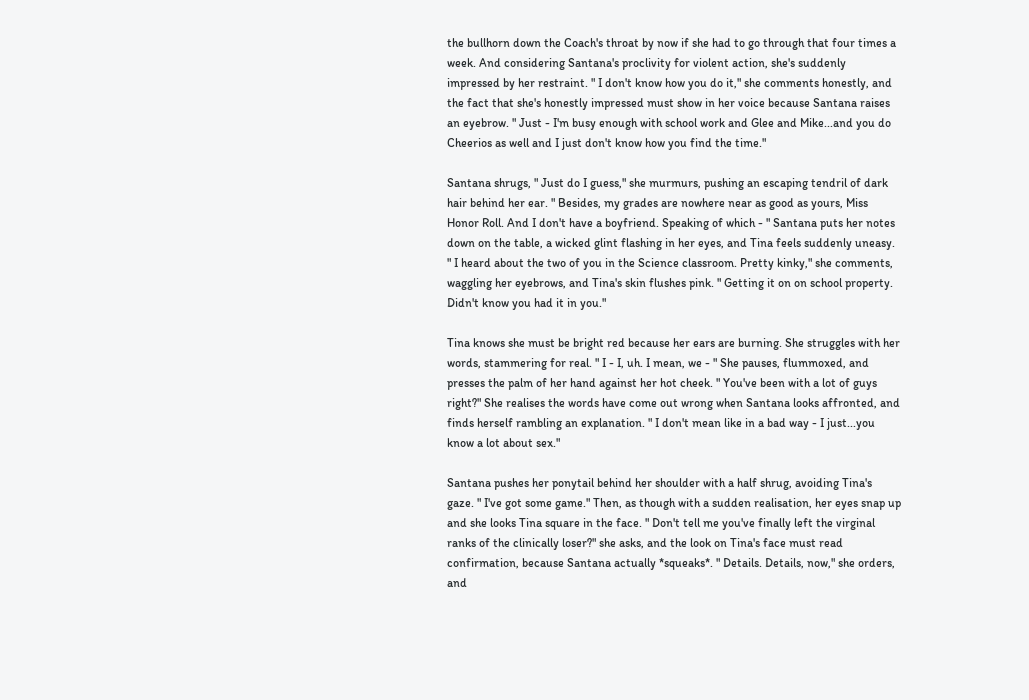the bullhorn down the Coach's throat by now if she had to go through that four times a week. And considering Santana's proclivity for violent action, she's suddenly impressed by her restraint. " I don't know how you do it," she comments honestly, and the fact that she's honestly impressed must show in her voice because Santana raises an eyebrow. " Just - I'm busy enough with school work and Glee and Mike...and you do Cheerios as well and I just don't know how you find the time."

Santana shrugs, " Just do I guess," she murmurs, pushing an escaping tendril of dark hair behind her ear. " Besides, my grades are nowhere near as good as yours, Miss Honor Roll. And I don't have a boyfriend. Speaking of which - " Santana puts her notes down on the table, a wicked glint flashing in her eyes, and Tina feels suddenly uneasy. " I heard about the two of you in the Science classroom. Pretty kinky," she comments, waggling her eyebrows, and Tina's skin flushes pink. " Getting it on on school property. Didn't know you had it in you."

Tina knows she must be bright red because her ears are burning. She struggles with her words, stammering for real. " I - I, uh. I mean, we - " She pauses, flummoxed, and presses the palm of her hand against her hot cheek. " You've been with a lot of guys right?" She realises the words have come out wrong when Santana looks affronted, and finds herself rambling an explanation. " I don't mean like in a bad way - I just...you know a lot about sex."

Santana pushes her ponytail behind her shoulder with a half shrug, avoiding Tina's gaze. " I've got some game." Then, as though with a sudden realisation, her eyes snap up and she looks Tina square in the face. " Don't tell me you've finally left the virginal ranks of the clinically loser?" she asks, and the look on Tina's face must read confirmation, because Santana actually *squeaks*. " Details. Details, now," she orders, and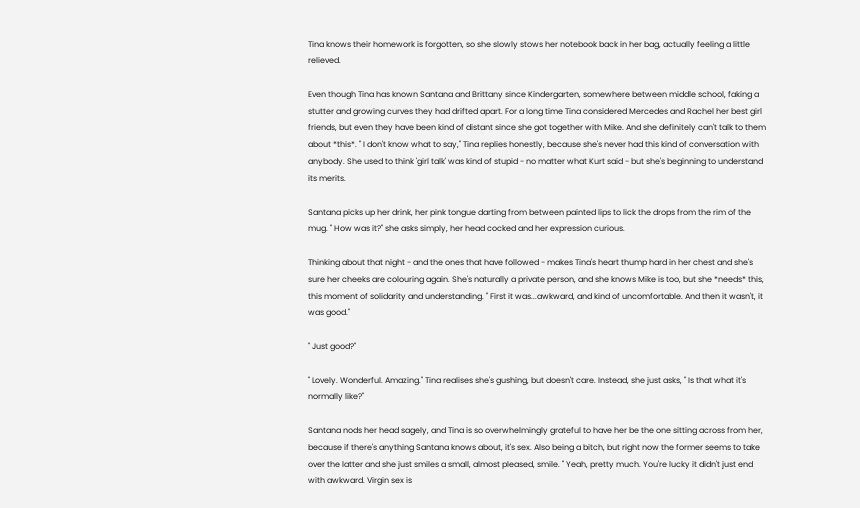Tina knows their homework is forgotten, so she slowly stows her notebook back in her bag, actually feeling a little relieved.

Even though Tina has known Santana and Brittany since Kindergarten, somewhere between middle school, faking a stutter and growing curves they had drifted apart. For a long time Tina considered Mercedes and Rachel her best girl friends, but even they have been kind of distant since she got together with Mike. And she definitely can't talk to them about *this*. " I don't know what to say," Tina replies honestly, because she's never had this kind of conversation with anybody. She used to think 'girl talk' was kind of stupid - no matter what Kurt said - but she's beginning to understand its merits.

Santana picks up her drink, her pink tongue darting from between painted lips to lick the drops from the rim of the mug. " How was it?" she asks simply, her head cocked and her expression curious.

Thinking about that night - and the ones that have followed - makes Tina's heart thump hard in her chest and she's sure her cheeks are colouring again. She's naturally a private person, and she knows Mike is too, but she *needs* this, this moment of solidarity and understanding. " First it was...awkward, and kind of uncomfortable. And then it wasn't, it was good."

" Just good?"

" Lovely. Wonderful. Amazing." Tina realises she's gushing, but doesn't care. Instead, she just asks, " Is that what it's normally like?"

Santana nods her head sagely, and Tina is so overwhelmingly grateful to have her be the one sitting across from her, because if there's anything Santana knows about, it's sex. Also being a bitch, but right now the former seems to take over the latter and she just smiles a small, almost pleased, smile. " Yeah, pretty much. You're lucky it didn't just end with awkward. Virgin sex is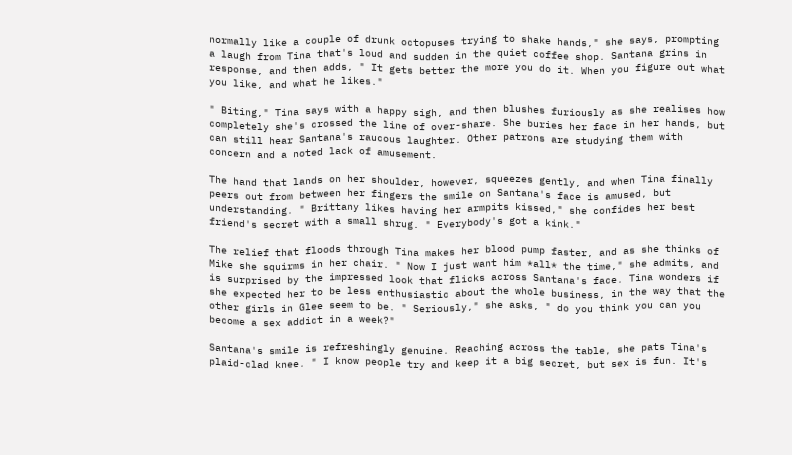normally like a couple of drunk octopuses trying to shake hands," she says, prompting a laugh from Tina that's loud and sudden in the quiet coffee shop. Santana grins in response, and then adds, " It gets better the more you do it. When you figure out what you like, and what he likes."

" Biting," Tina says with a happy sigh, and then blushes furiously as she realises how completely she's crossed the line of over-share. She buries her face in her hands, but can still hear Santana's raucous laughter. Other patrons are studying them with concern and a noted lack of amusement.

The hand that lands on her shoulder, however, squeezes gently, and when Tina finally peers out from between her fingers the smile on Santana's face is amused, but understanding. " Brittany likes having her armpits kissed," she confides her best friend's secret with a small shrug. " Everybody's got a kink."

The relief that floods through Tina makes her blood pump faster, and as she thinks of Mike she squirms in her chair. " Now I just want him *all* the time," she admits, and is surprised by the impressed look that flicks across Santana's face. Tina wonders if she expected her to be less enthusiastic about the whole business, in the way that the other girls in Glee seem to be. " Seriously," she asks, " do you think you can you become a sex addict in a week?"

Santana's smile is refreshingly genuine. Reaching across the table, she pats Tina's plaid-clad knee. " I know people try and keep it a big secret, but sex is fun. It's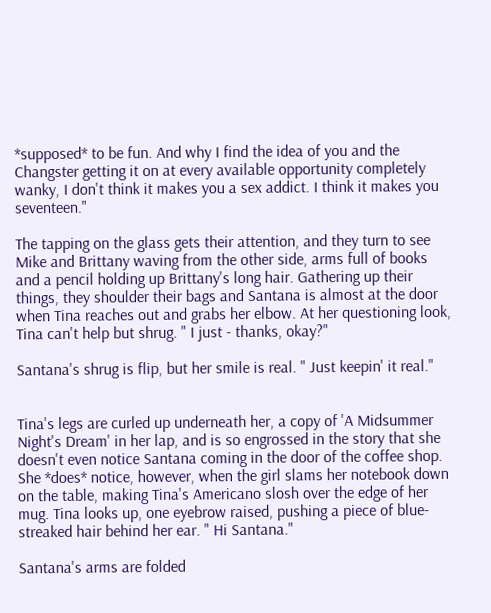*supposed* to be fun. And why I find the idea of you and the Changster getting it on at every available opportunity completely wanky, I don't think it makes you a sex addict. I think it makes you seventeen."

The tapping on the glass gets their attention, and they turn to see Mike and Brittany waving from the other side, arms full of books and a pencil holding up Brittany's long hair. Gathering up their things, they shoulder their bags and Santana is almost at the door when Tina reaches out and grabs her elbow. At her questioning look, Tina can't help but shrug. " I just - thanks, okay?"

Santana's shrug is flip, but her smile is real. " Just keepin' it real."


Tina's legs are curled up underneath her, a copy of 'A Midsummer Night's Dream' in her lap, and is so engrossed in the story that she doesn't even notice Santana coming in the door of the coffee shop. She *does* notice, however, when the girl slams her notebook down on the table, making Tina's Americano slosh over the edge of her mug. Tina looks up, one eyebrow raised, pushing a piece of blue-streaked hair behind her ear. " Hi Santana."

Santana's arms are folded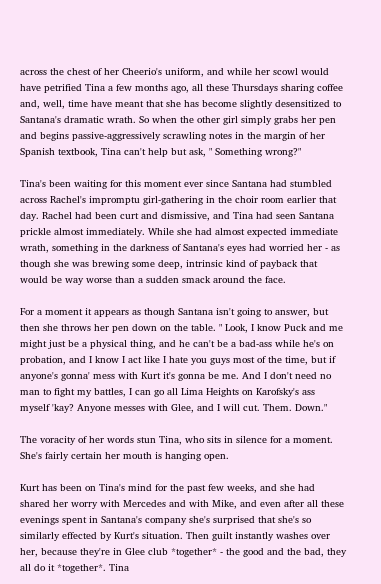across the chest of her Cheerio's uniform, and while her scowl would have petrified Tina a few months ago, all these Thursdays sharing coffee and, well, time have meant that she has become slightly desensitized to Santana's dramatic wrath. So when the other girl simply grabs her pen and begins passive-aggressively scrawling notes in the margin of her Spanish textbook, Tina can't help but ask, " Something wrong?"

Tina's been waiting for this moment ever since Santana had stumbled across Rachel's impromptu girl-gathering in the choir room earlier that day. Rachel had been curt and dismissive, and Tina had seen Santana prickle almost immediately. While she had almost expected immediate wrath, something in the darkness of Santana's eyes had worried her - as though she was brewing some deep, intrinsic kind of payback that would be way worse than a sudden smack around the face.

For a moment it appears as though Santana isn't going to answer, but then she throws her pen down on the table. " Look, I know Puck and me might just be a physical thing, and he can't be a bad-ass while he's on probation, and I know I act like I hate you guys most of the time, but if anyone's gonna' mess with Kurt it's gonna be me. And I don't need no man to fight my battles, I can go all Lima Heights on Karofsky's ass myself 'kay? Anyone messes with Glee, and I will cut. Them. Down."

The voracity of her words stun Tina, who sits in silence for a moment. She's fairly certain her mouth is hanging open.

Kurt has been on Tina's mind for the past few weeks, and she had shared her worry with Mercedes and with Mike, and even after all these evenings spent in Santana's company she's surprised that she's so similarly effected by Kurt's situation. Then guilt instantly washes over her, because they're in Glee club *together* - the good and the bad, they all do it *together*. Tina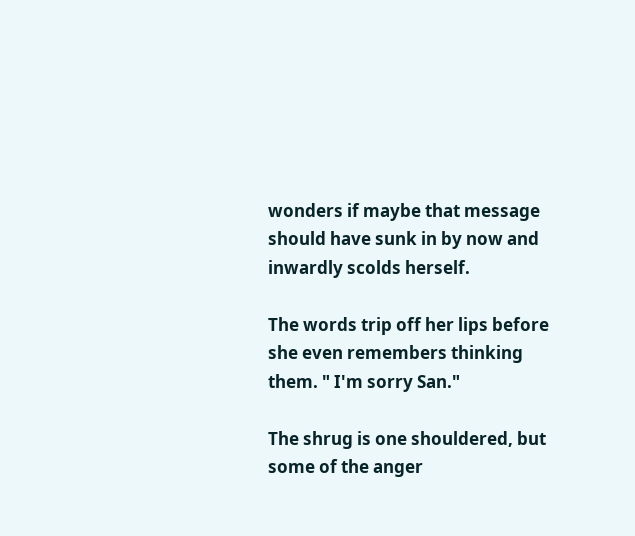wonders if maybe that message should have sunk in by now and inwardly scolds herself.

The words trip off her lips before she even remembers thinking them. " I'm sorry San."

The shrug is one shouldered, but some of the anger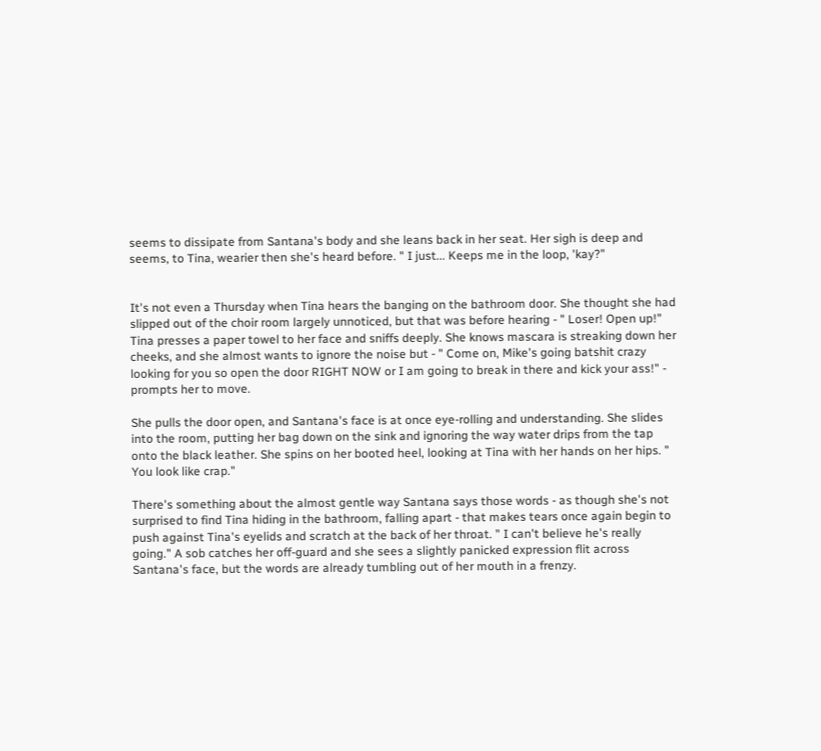seems to dissipate from Santana's body and she leans back in her seat. Her sigh is deep and seems, to Tina, wearier then she's heard before. " I just... Keeps me in the loop, 'kay?"


It's not even a Thursday when Tina hears the banging on the bathroom door. She thought she had slipped out of the choir room largely unnoticed, but that was before hearing - " Loser! Open up!" Tina presses a paper towel to her face and sniffs deeply. She knows mascara is streaking down her cheeks, and she almost wants to ignore the noise but - " Come on, Mike's going batshit crazy looking for you so open the door RIGHT NOW or I am going to break in there and kick your ass!" - prompts her to move.

She pulls the door open, and Santana's face is at once eye-rolling and understanding. She slides into the room, putting her bag down on the sink and ignoring the way water drips from the tap onto the black leather. She spins on her booted heel, looking at Tina with her hands on her hips. " You look like crap."

There's something about the almost gentle way Santana says those words - as though she's not surprised to find Tina hiding in the bathroom, falling apart - that makes tears once again begin to push against Tina's eyelids and scratch at the back of her throat. " I can't believe he's really going." A sob catches her off-guard and she sees a slightly panicked expression flit across Santana's face, but the words are already tumbling out of her mouth in a frenzy.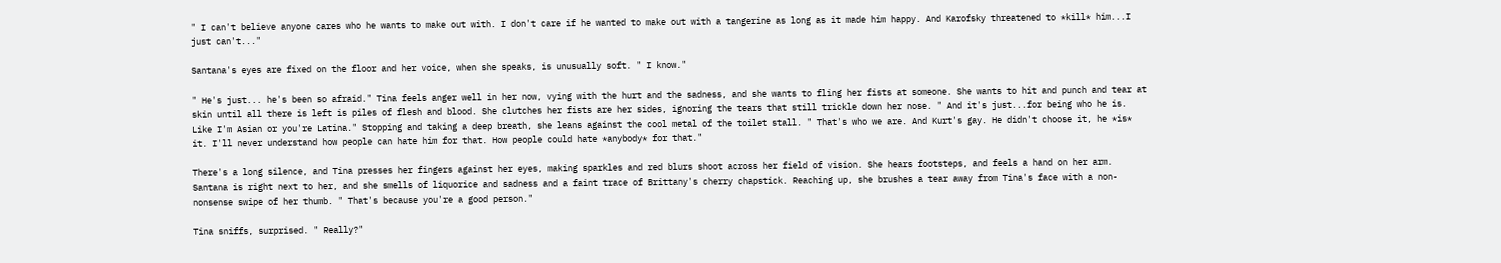" I can't believe anyone cares who he wants to make out with. I don't care if he wanted to make out with a tangerine as long as it made him happy. And Karofsky threatened to *kill* him...I just can't..."

Santana's eyes are fixed on the floor and her voice, when she speaks, is unusually soft. " I know."

" He's just... he's been so afraid." Tina feels anger well in her now, vying with the hurt and the sadness, and she wants to fling her fists at someone. She wants to hit and punch and tear at skin until all there is left is piles of flesh and blood. She clutches her fists are her sides, ignoring the tears that still trickle down her nose. " And it's just...for being who he is. Like I'm Asian or you're Latina." Stopping and taking a deep breath, she leans against the cool metal of the toilet stall. " That's who we are. And Kurt's gay. He didn't choose it, he *is* it. I'll never understand how people can hate him for that. How people could hate *anybody* for that."

There's a long silence, and Tina presses her fingers against her eyes, making sparkles and red blurs shoot across her field of vision. She hears footsteps, and feels a hand on her arm. Santana is right next to her, and she smells of liquorice and sadness and a faint trace of Brittany's cherry chapstick. Reaching up, she brushes a tear away from Tina's face with a non-nonsense swipe of her thumb. " That's because you're a good person."

Tina sniffs, surprised. " Really?"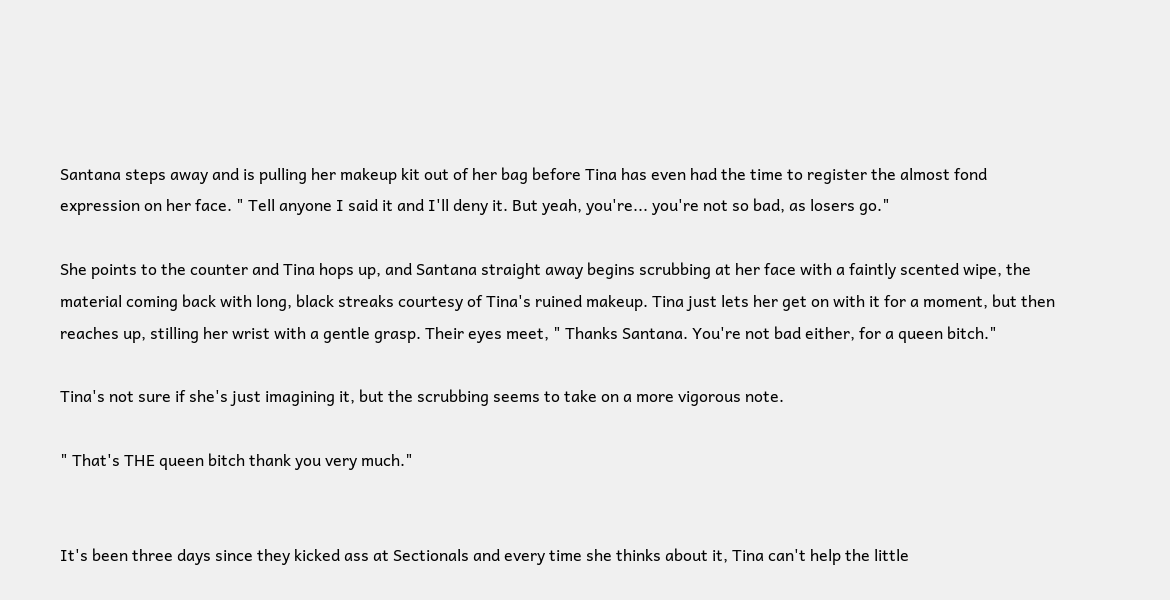Santana steps away and is pulling her makeup kit out of her bag before Tina has even had the time to register the almost fond expression on her face. " Tell anyone I said it and I'll deny it. But yeah, you're... you're not so bad, as losers go."

She points to the counter and Tina hops up, and Santana straight away begins scrubbing at her face with a faintly scented wipe, the material coming back with long, black streaks courtesy of Tina's ruined makeup. Tina just lets her get on with it for a moment, but then reaches up, stilling her wrist with a gentle grasp. Their eyes meet, " Thanks Santana. You're not bad either, for a queen bitch."

Tina's not sure if she's just imagining it, but the scrubbing seems to take on a more vigorous note.

" That's THE queen bitch thank you very much."


It's been three days since they kicked ass at Sectionals and every time she thinks about it, Tina can't help the little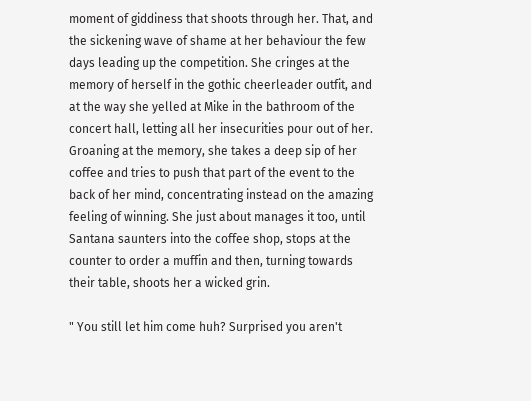moment of giddiness that shoots through her. That, and the sickening wave of shame at her behaviour the few days leading up the competition. She cringes at the memory of herself in the gothic cheerleader outfit, and at the way she yelled at Mike in the bathroom of the concert hall, letting all her insecurities pour out of her. Groaning at the memory, she takes a deep sip of her coffee and tries to push that part of the event to the back of her mind, concentrating instead on the amazing feeling of winning. She just about manages it too, until Santana saunters into the coffee shop, stops at the counter to order a muffin and then, turning towards their table, shoots her a wicked grin.

" You still let him come huh? Surprised you aren't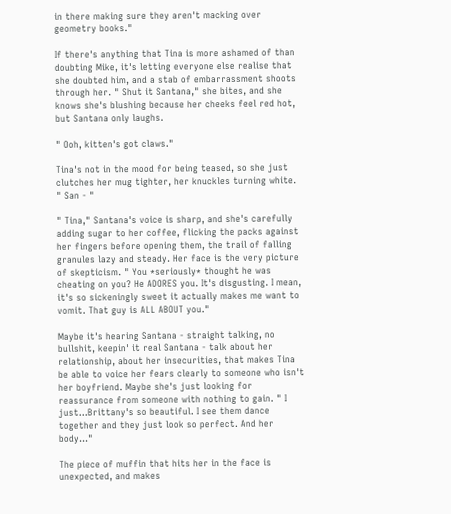in there making sure they aren't macking over geometry books."

If there's anything that Tina is more ashamed of than doubting Mike, it's letting everyone else realise that she doubted him, and a stab of embarrassment shoots through her. " Shut it Santana," she bites, and she knows she's blushing because her cheeks feel red hot, but Santana only laughs.

" Ooh, kitten's got claws."

Tina's not in the mood for being teased, so she just clutches her mug tighter, her knuckles turning white. " San - "

" Tina," Santana's voice is sharp, and she's carefully adding sugar to her coffee, flicking the packs against her fingers before opening them, the trail of falling granules lazy and steady. Her face is the very picture of skepticism. " You *seriously* thought he was cheating on you? He ADORES you. It's disgusting. I mean, it's so sickeningly sweet it actually makes me want to vomit. That guy is ALL ABOUT you."

Maybe it's hearing Santana - straight talking, no bullshit, keepin' it real Santana - talk about her relationship, about her insecurities, that makes Tina be able to voice her fears clearly to someone who isn't her boyfriend. Maybe she's just looking for reassurance from someone with nothing to gain. " I just...Brittany's so beautiful. I see them dance together and they just look so perfect. And her body..."

The piece of muffin that hits her in the face is unexpected, and makes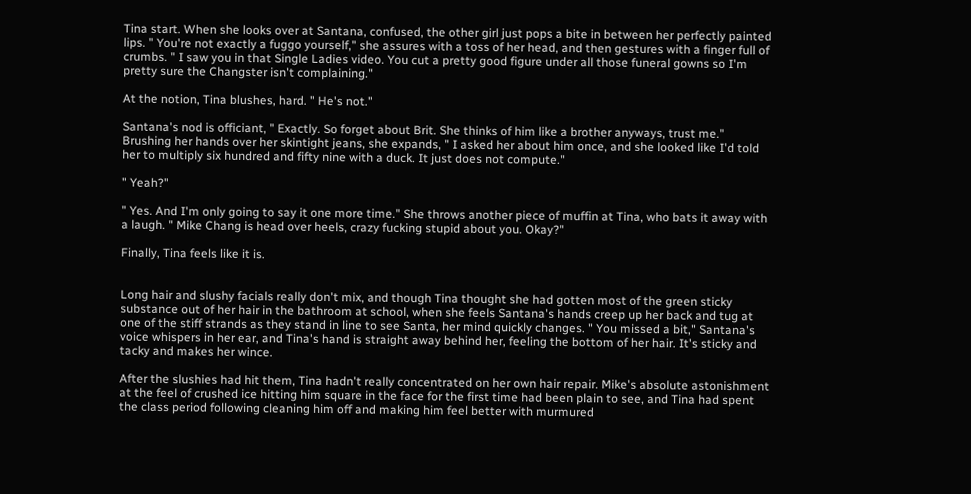Tina start. When she looks over at Santana, confused, the other girl just pops a bite in between her perfectly painted lips. " You're not exactly a fuggo yourself," she assures with a toss of her head, and then gestures with a finger full of crumbs. " I saw you in that Single Ladies video. You cut a pretty good figure under all those funeral gowns so I'm pretty sure the Changster isn't complaining."

At the notion, Tina blushes, hard. " He's not."

Santana's nod is officiant, " Exactly. So forget about Brit. She thinks of him like a brother anyways, trust me." Brushing her hands over her skintight jeans, she expands, " I asked her about him once, and she looked like I'd told her to multiply six hundred and fifty nine with a duck. It just does not compute."

" Yeah?"

" Yes. And I'm only going to say it one more time." She throws another piece of muffin at Tina, who bats it away with a laugh. " Mike Chang is head over heels, crazy fucking stupid about you. Okay?"

Finally, Tina feels like it is.


Long hair and slushy facials really don't mix, and though Tina thought she had gotten most of the green sticky substance out of her hair in the bathroom at school, when she feels Santana's hands creep up her back and tug at one of the stiff strands as they stand in line to see Santa, her mind quickly changes. " You missed a bit," Santana's voice whispers in her ear, and Tina's hand is straight away behind her, feeling the bottom of her hair. It's sticky and tacky and makes her wince.

After the slushies had hit them, Tina hadn't really concentrated on her own hair repair. Mike's absolute astonishment at the feel of crushed ice hitting him square in the face for the first time had been plain to see, and Tina had spent the class period following cleaning him off and making him feel better with murmured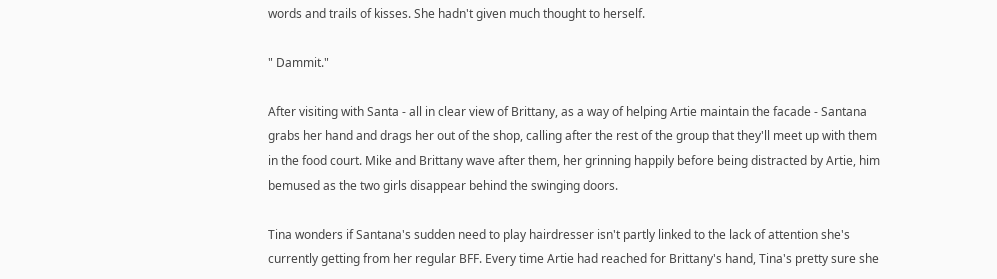words and trails of kisses. She hadn't given much thought to herself.

" Dammit."

After visiting with Santa - all in clear view of Brittany, as a way of helping Artie maintain the facade - Santana grabs her hand and drags her out of the shop, calling after the rest of the group that they'll meet up with them in the food court. Mike and Brittany wave after them, her grinning happily before being distracted by Artie, him bemused as the two girls disappear behind the swinging doors.

Tina wonders if Santana's sudden need to play hairdresser isn't partly linked to the lack of attention she's currently getting from her regular BFF. Every time Artie had reached for Brittany's hand, Tina's pretty sure she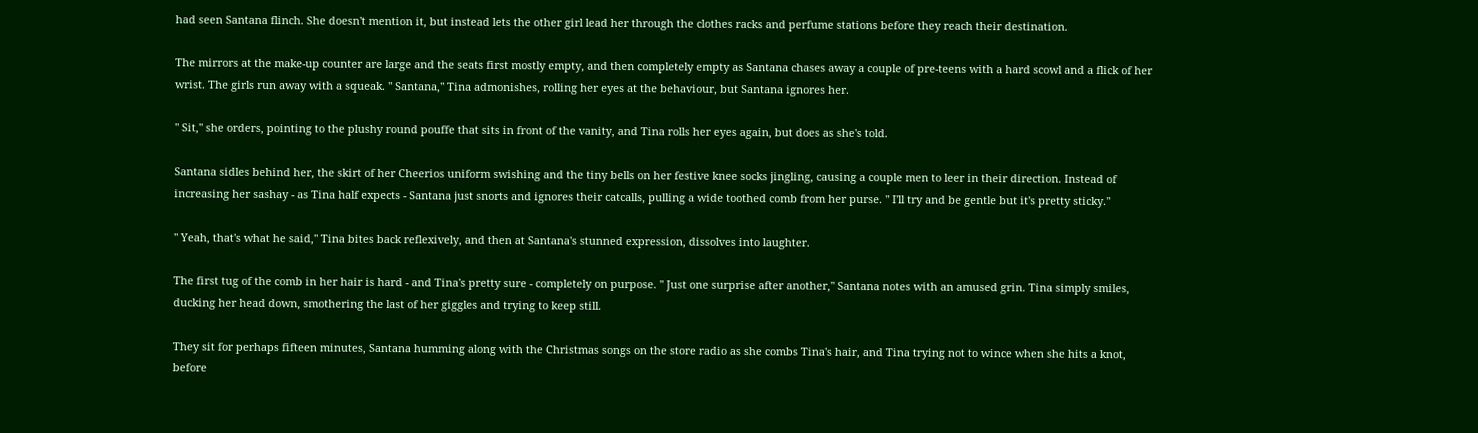had seen Santana flinch. She doesn't mention it, but instead lets the other girl lead her through the clothes racks and perfume stations before they reach their destination.

The mirrors at the make-up counter are large and the seats first mostly empty, and then completely empty as Santana chases away a couple of pre-teens with a hard scowl and a flick of her wrist. The girls run away with a squeak. " Santana," Tina admonishes, rolling her eyes at the behaviour, but Santana ignores her.

" Sit," she orders, pointing to the plushy round pouffe that sits in front of the vanity, and Tina rolls her eyes again, but does as she's told.

Santana sidles behind her, the skirt of her Cheerios uniform swishing and the tiny bells on her festive knee socks jingling, causing a couple men to leer in their direction. Instead of increasing her sashay - as Tina half expects - Santana just snorts and ignores their catcalls, pulling a wide toothed comb from her purse. " I'll try and be gentle but it's pretty sticky."

" Yeah, that's what he said," Tina bites back reflexively, and then at Santana's stunned expression, dissolves into laughter.

The first tug of the comb in her hair is hard - and Tina's pretty sure - completely on purpose. " Just one surprise after another," Santana notes with an amused grin. Tina simply smiles, ducking her head down, smothering the last of her giggles and trying to keep still.

They sit for perhaps fifteen minutes, Santana humming along with the Christmas songs on the store radio as she combs Tina's hair, and Tina trying not to wince when she hits a knot, before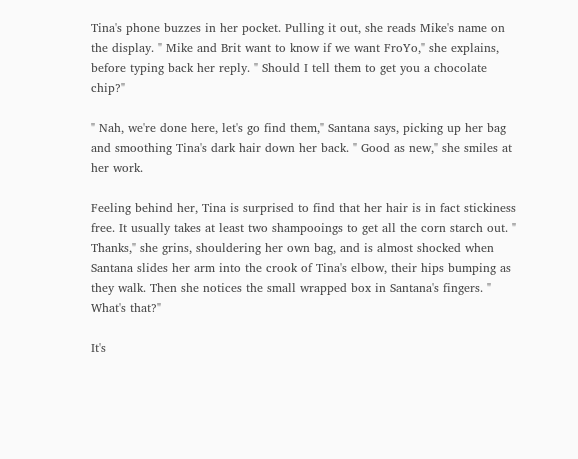Tina's phone buzzes in her pocket. Pulling it out, she reads Mike's name on the display. " Mike and Brit want to know if we want FroYo," she explains, before typing back her reply. " Should I tell them to get you a chocolate chip?"

" Nah, we're done here, let's go find them," Santana says, picking up her bag and smoothing Tina's dark hair down her back. " Good as new," she smiles at her work.

Feeling behind her, Tina is surprised to find that her hair is in fact stickiness free. It usually takes at least two shampooings to get all the corn starch out. " Thanks," she grins, shouldering her own bag, and is almost shocked when Santana slides her arm into the crook of Tina's elbow, their hips bumping as they walk. Then she notices the small wrapped box in Santana's fingers. " What's that?"

It's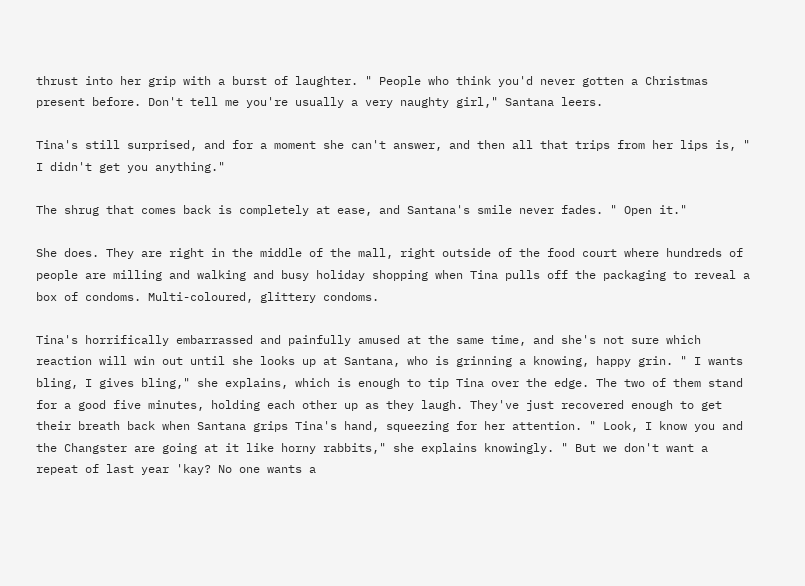thrust into her grip with a burst of laughter. " People who think you'd never gotten a Christmas present before. Don't tell me you're usually a very naughty girl," Santana leers.

Tina's still surprised, and for a moment she can't answer, and then all that trips from her lips is, " I didn't get you anything."

The shrug that comes back is completely at ease, and Santana's smile never fades. " Open it."

She does. They are right in the middle of the mall, right outside of the food court where hundreds of people are milling and walking and busy holiday shopping when Tina pulls off the packaging to reveal a box of condoms. Multi-coloured, glittery condoms.

Tina's horrifically embarrassed and painfully amused at the same time, and she's not sure which reaction will win out until she looks up at Santana, who is grinning a knowing, happy grin. " I wants bling, I gives bling," she explains, which is enough to tip Tina over the edge. The two of them stand for a good five minutes, holding each other up as they laugh. They've just recovered enough to get their breath back when Santana grips Tina's hand, squeezing for her attention. " Look, I know you and the Changster are going at it like horny rabbits," she explains knowingly. " But we don't want a repeat of last year 'kay? No one wants a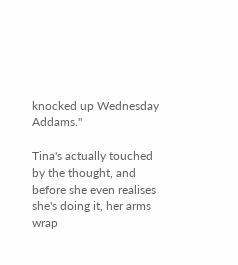knocked up Wednesday Addams."

Tina's actually touched by the thought, and before she even realises she's doing it, her arms wrap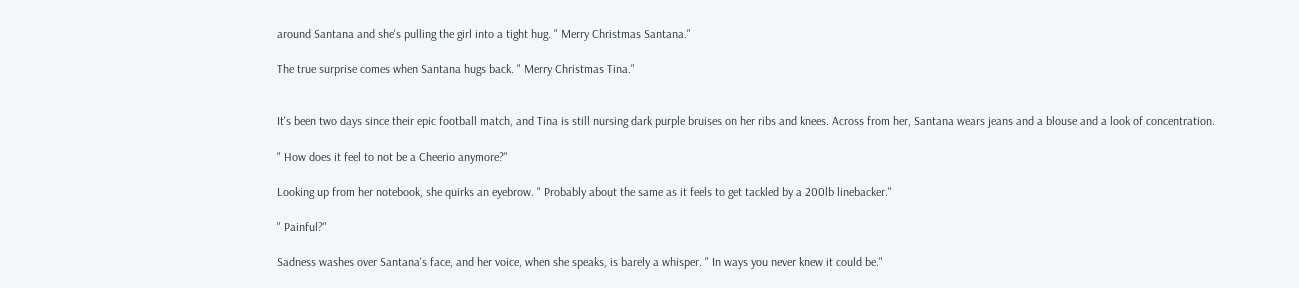around Santana and she's pulling the girl into a tight hug. " Merry Christmas Santana."

The true surprise comes when Santana hugs back. " Merry Christmas Tina."


It's been two days since their epic football match, and Tina is still nursing dark purple bruises on her ribs and knees. Across from her, Santana wears jeans and a blouse and a look of concentration.

" How does it feel to not be a Cheerio anymore?"

Looking up from her notebook, she quirks an eyebrow. " Probably about the same as it feels to get tackled by a 200lb linebacker."

" Painful?"

Sadness washes over Santana's face, and her voice, when she speaks, is barely a whisper. " In ways you never knew it could be."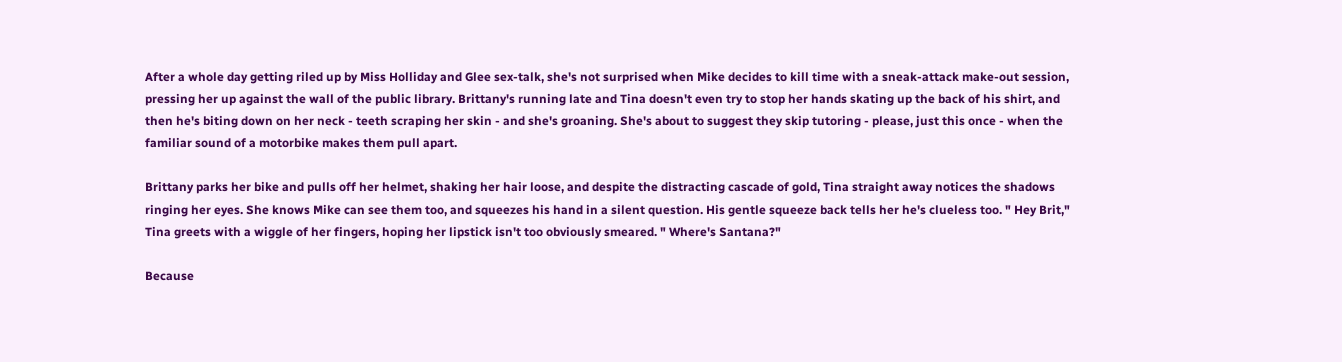After a whole day getting riled up by Miss Holliday and Glee sex-talk, she's not surprised when Mike decides to kill time with a sneak-attack make-out session, pressing her up against the wall of the public library. Brittany's running late and Tina doesn't even try to stop her hands skating up the back of his shirt, and then he's biting down on her neck - teeth scraping her skin - and she's groaning. She's about to suggest they skip tutoring - please, just this once - when the familiar sound of a motorbike makes them pull apart.

Brittany parks her bike and pulls off her helmet, shaking her hair loose, and despite the distracting cascade of gold, Tina straight away notices the shadows ringing her eyes. She knows Mike can see them too, and squeezes his hand in a silent question. His gentle squeeze back tells her he's clueless too. " Hey Brit," Tina greets with a wiggle of her fingers, hoping her lipstick isn't too obviously smeared. " Where's Santana?"

Because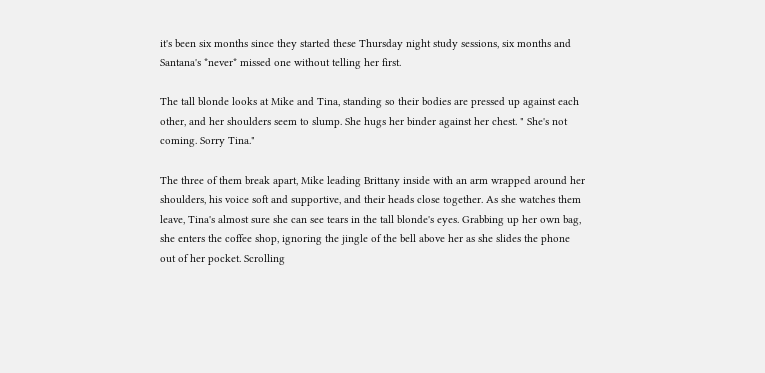it's been six months since they started these Thursday night study sessions, six months and Santana's *never* missed one without telling her first.

The tall blonde looks at Mike and Tina, standing so their bodies are pressed up against each other, and her shoulders seem to slump. She hugs her binder against her chest. " She's not coming. Sorry Tina."

The three of them break apart, Mike leading Brittany inside with an arm wrapped around her shoulders, his voice soft and supportive, and their heads close together. As she watches them leave, Tina's almost sure she can see tears in the tall blonde's eyes. Grabbing up her own bag, she enters the coffee shop, ignoring the jingle of the bell above her as she slides the phone out of her pocket. Scrolling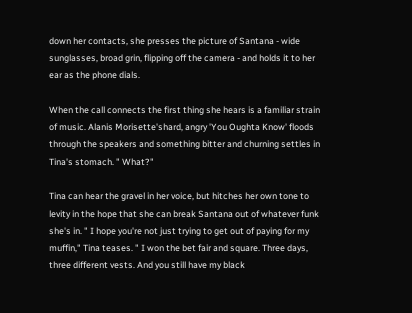down her contacts, she presses the picture of Santana - wide sunglasses, broad grin, flipping off the camera - and holds it to her ear as the phone dials.

When the call connects the first thing she hears is a familiar strain of music. Alanis Morisette'shard, angry 'You Oughta Know' floods through the speakers and something bitter and churning settles in Tina's stomach. " What?"

Tina can hear the gravel in her voice, but hitches her own tone to levity in the hope that she can break Santana out of whatever funk she's in. " I hope you're not just trying to get out of paying for my muffin," Tina teases. " I won the bet fair and square. Three days, three different vests. And you still have my black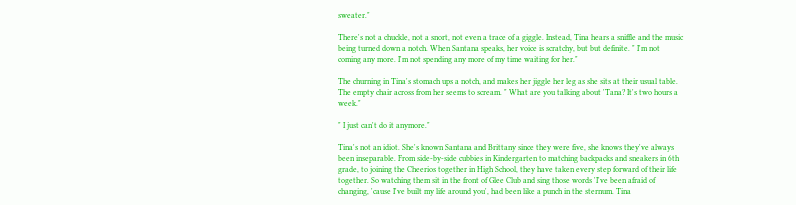sweater."

There's not a chuckle, not a snort, not even a trace of a giggle. Instead, Tina hears a sniffle and the music being turned down a notch. When Santana speaks, her voice is scratchy, but but definite. " I'm not coming any more. I'm not spending any more of my time waiting for her."

The churning in Tina's stomach ups a notch, and makes her jiggle her leg as she sits at their usual table. The empty chair across from her seems to scream. " What are you talking about 'Tana? It's two hours a week."

" I just can't do it anymore."

Tina's not an idiot. She's known Santana and Brittany since they were five, she knows they've always been inseparable. From side-by-side cubbies in Kindergarten to matching backpacks and sneakers in 6th grade, to joining the Cheerios together in High School, they have taken every step forward of their life together. So watching them sit in the front of Glee Club and sing those words 'I've been afraid of changing, 'cause I've built my life around you', had been like a punch in the sternum. Tina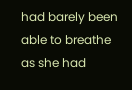had barely been able to breathe as she had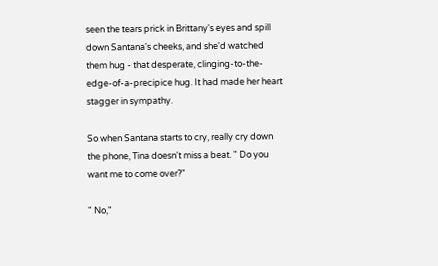seen the tears prick in Brittany's eyes and spill down Santana's cheeks, and she'd watched them hug - that desperate, clinging-to-the-edge-of-a-precipice hug. It had made her heart stagger in sympathy.

So when Santana starts to cry, really cry down the phone, Tina doesn't miss a beat. " Do you want me to come over?"

" No,"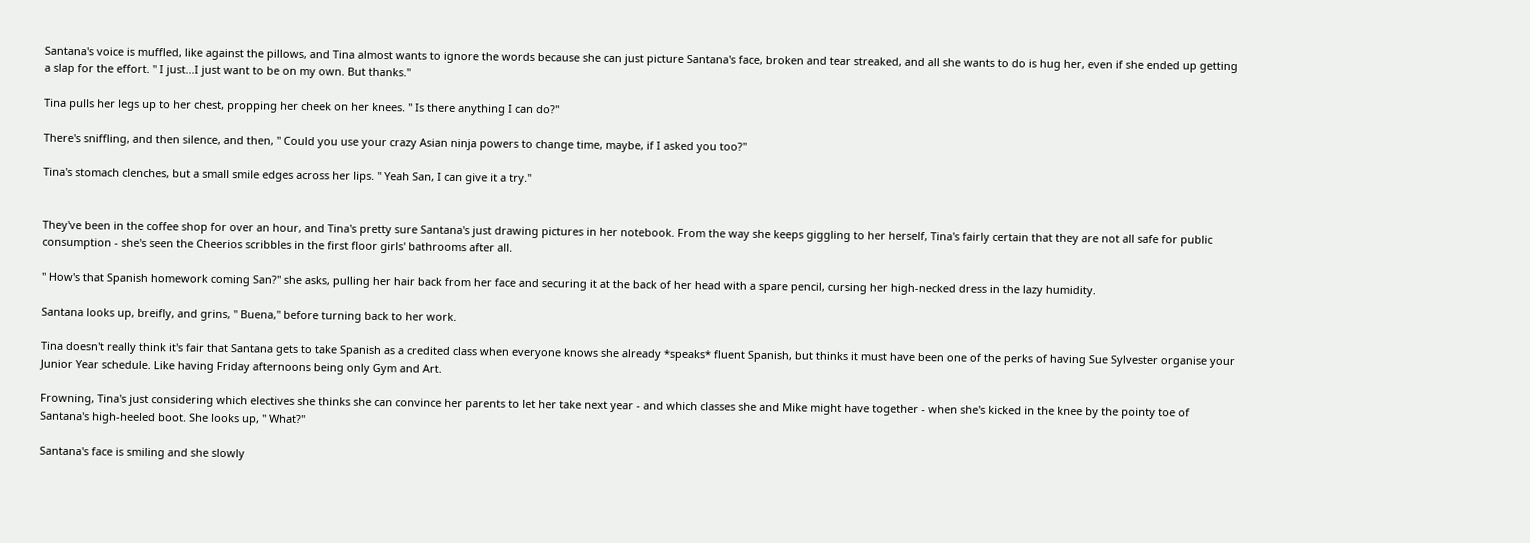Santana's voice is muffled, like against the pillows, and Tina almost wants to ignore the words because she can just picture Santana's face, broken and tear streaked, and all she wants to do is hug her, even if she ended up getting a slap for the effort. " I just...I just want to be on my own. But thanks."

Tina pulls her legs up to her chest, propping her cheek on her knees. " Is there anything I can do?"

There's sniffling, and then silence, and then, " Could you use your crazy Asian ninja powers to change time, maybe, if I asked you too?"

Tina's stomach clenches, but a small smile edges across her lips. " Yeah San, I can give it a try."


They've been in the coffee shop for over an hour, and Tina's pretty sure Santana's just drawing pictures in her notebook. From the way she keeps giggling to her herself, Tina's fairly certain that they are not all safe for public consumption - she's seen the Cheerios scribbles in the first floor girls' bathrooms after all.

" How's that Spanish homework coming San?" she asks, pulling her hair back from her face and securing it at the back of her head with a spare pencil, cursing her high-necked dress in the lazy humidity.

Santana looks up, breifly, and grins, " Buena," before turning back to her work.

Tina doesn't really think it's fair that Santana gets to take Spanish as a credited class when everyone knows she already *speaks* fluent Spanish, but thinks it must have been one of the perks of having Sue Sylvester organise your Junior Year schedule. Like having Friday afternoons being only Gym and Art.

Frowning, Tina's just considering which electives she thinks she can convince her parents to let her take next year - and which classes she and Mike might have together - when she's kicked in the knee by the pointy toe of Santana's high-heeled boot. She looks up, " What?"

Santana's face is smiling and she slowly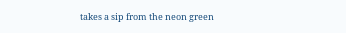takes a sip from the neon green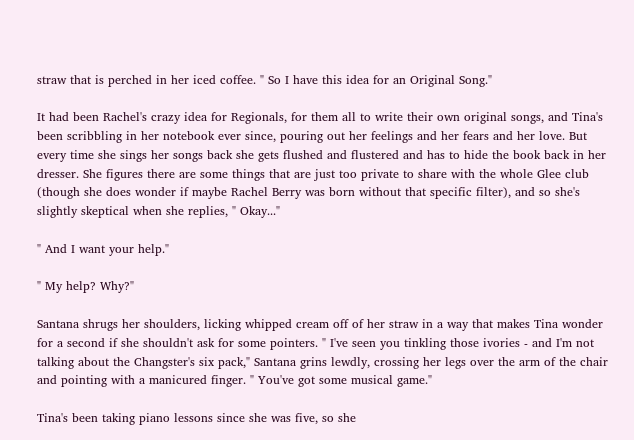straw that is perched in her iced coffee. " So I have this idea for an Original Song."

It had been Rachel's crazy idea for Regionals, for them all to write their own original songs, and Tina's been scribbling in her notebook ever since, pouring out her feelings and her fears and her love. But every time she sings her songs back she gets flushed and flustered and has to hide the book back in her dresser. She figures there are some things that are just too private to share with the whole Glee club (though she does wonder if maybe Rachel Berry was born without that specific filter), and so she's slightly skeptical when she replies, " Okay..."

" And I want your help."

" My help? Why?"

Santana shrugs her shoulders, licking whipped cream off of her straw in a way that makes Tina wonder for a second if she shouldn't ask for some pointers. " I've seen you tinkling those ivories - and I'm not talking about the Changster's six pack," Santana grins lewdly, crossing her legs over the arm of the chair and pointing with a manicured finger. " You've got some musical game."

Tina's been taking piano lessons since she was five, so she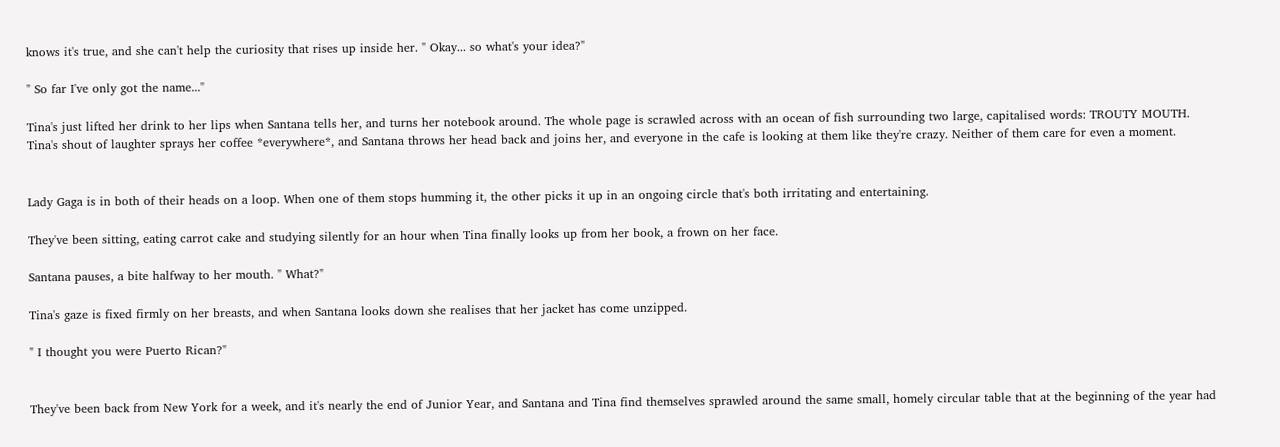knows it's true, and she can't help the curiosity that rises up inside her. " Okay... so what's your idea?"

" So far I've only got the name..."

Tina's just lifted her drink to her lips when Santana tells her, and turns her notebook around. The whole page is scrawled across with an ocean of fish surrounding two large, capitalised words: TROUTY MOUTH. Tina's shout of laughter sprays her coffee *everywhere*, and Santana throws her head back and joins her, and everyone in the cafe is looking at them like they're crazy. Neither of them care for even a moment.


Lady Gaga is in both of their heads on a loop. When one of them stops humming it, the other picks it up in an ongoing circle that's both irritating and entertaining.

They've been sitting, eating carrot cake and studying silently for an hour when Tina finally looks up from her book, a frown on her face.

Santana pauses, a bite halfway to her mouth. " What?"

Tina's gaze is fixed firmly on her breasts, and when Santana looks down she realises that her jacket has come unzipped.

" I thought you were Puerto Rican?"


They've been back from New York for a week, and it's nearly the end of Junior Year, and Santana and Tina find themselves sprawled around the same small, homely circular table that at the beginning of the year had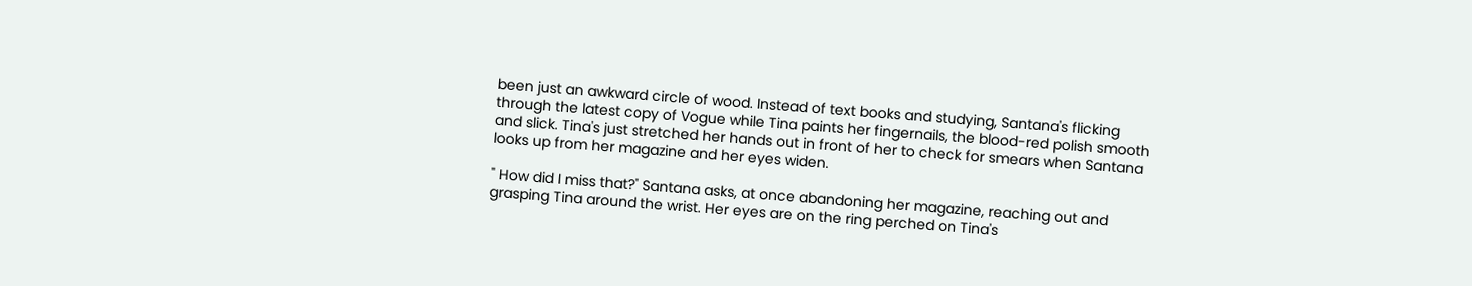been just an awkward circle of wood. Instead of text books and studying, Santana's flicking through the latest copy of Vogue while Tina paints her fingernails, the blood-red polish smooth and slick. Tina's just stretched her hands out in front of her to check for smears when Santana looks up from her magazine and her eyes widen.

" How did I miss that?" Santana asks, at once abandoning her magazine, reaching out and grasping Tina around the wrist. Her eyes are on the ring perched on Tina's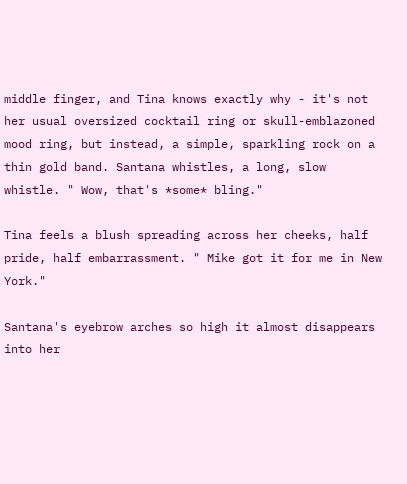middle finger, and Tina knows exactly why - it's not her usual oversized cocktail ring or skull-emblazoned mood ring, but instead, a simple, sparkling rock on a thin gold band. Santana whistles, a long, slow whistle. " Wow, that's *some* bling."

Tina feels a blush spreading across her cheeks, half pride, half embarrassment. " Mike got it for me in New York."

Santana's eyebrow arches so high it almost disappears into her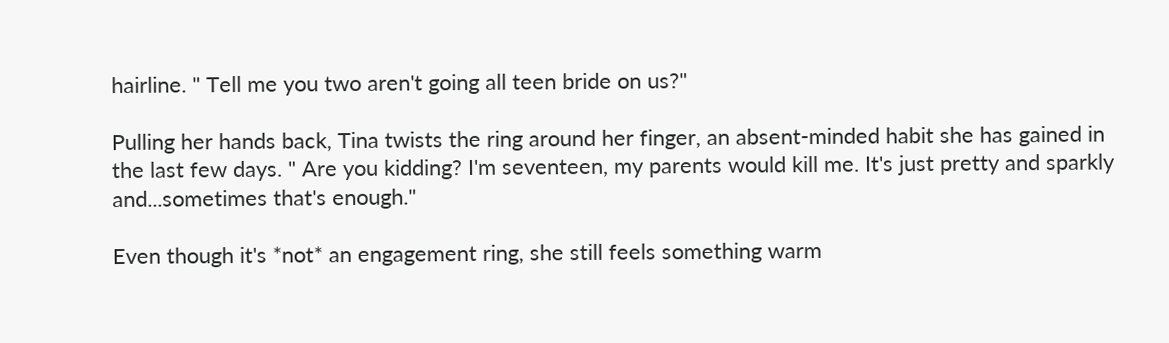hairline. " Tell me you two aren't going all teen bride on us?"

Pulling her hands back, Tina twists the ring around her finger, an absent-minded habit she has gained in the last few days. " Are you kidding? I'm seventeen, my parents would kill me. It's just pretty and sparkly and...sometimes that's enough."

Even though it's *not* an engagement ring, she still feels something warm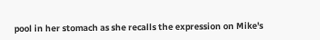pool in her stomach as she recalls the expression on Mike's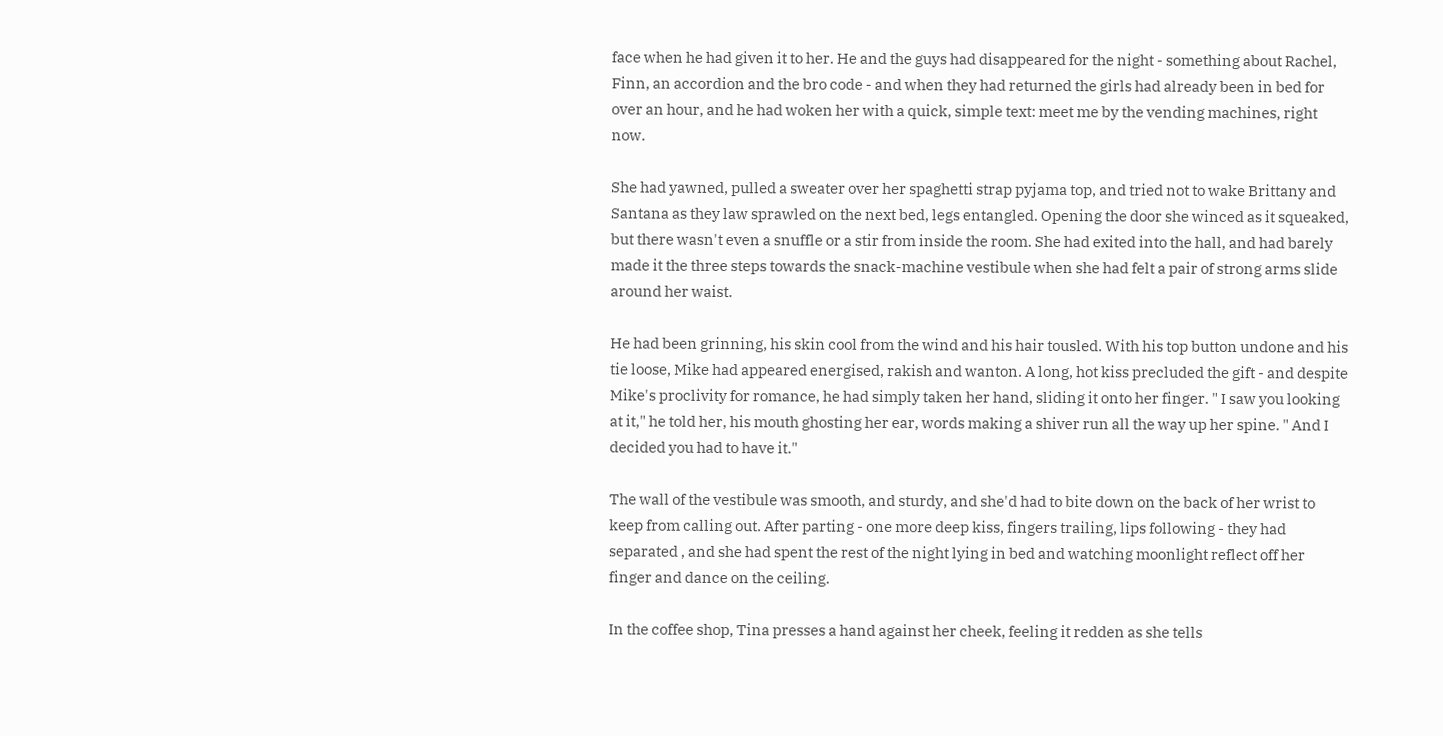face when he had given it to her. He and the guys had disappeared for the night - something about Rachel, Finn, an accordion and the bro code - and when they had returned the girls had already been in bed for over an hour, and he had woken her with a quick, simple text: meet me by the vending machines, right now.

She had yawned, pulled a sweater over her spaghetti strap pyjama top, and tried not to wake Brittany and Santana as they law sprawled on the next bed, legs entangled. Opening the door she winced as it squeaked, but there wasn't even a snuffle or a stir from inside the room. She had exited into the hall, and had barely made it the three steps towards the snack-machine vestibule when she had felt a pair of strong arms slide around her waist.

He had been grinning, his skin cool from the wind and his hair tousled. With his top button undone and his tie loose, Mike had appeared energised, rakish and wanton. A long, hot kiss precluded the gift - and despite Mike's proclivity for romance, he had simply taken her hand, sliding it onto her finger. " I saw you looking at it," he told her, his mouth ghosting her ear, words making a shiver run all the way up her spine. " And I decided you had to have it."

The wall of the vestibule was smooth, and sturdy, and she'd had to bite down on the back of her wrist to keep from calling out. After parting - one more deep kiss, fingers trailing, lips following - they had separated , and she had spent the rest of the night lying in bed and watching moonlight reflect off her finger and dance on the ceiling.

In the coffee shop, Tina presses a hand against her cheek, feeling it redden as she tells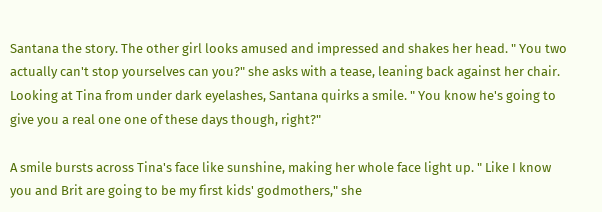Santana the story. The other girl looks amused and impressed and shakes her head. " You two actually can't stop yourselves can you?" she asks with a tease, leaning back against her chair. Looking at Tina from under dark eyelashes, Santana quirks a smile. " You know he's going to give you a real one one of these days though, right?"

A smile bursts across Tina's face like sunshine, making her whole face light up. " Like I know you and Brit are going to be my first kids' godmothers," she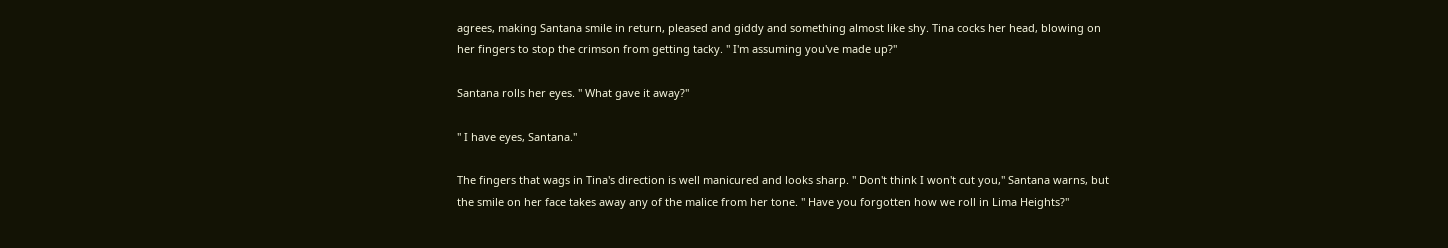agrees, making Santana smile in return, pleased and giddy and something almost like shy. Tina cocks her head, blowing on her fingers to stop the crimson from getting tacky. " I'm assuming you've made up?"

Santana rolls her eyes. " What gave it away?"

" I have eyes, Santana."

The fingers that wags in Tina's direction is well manicured and looks sharp. " Don't think I won't cut you," Santana warns, but the smile on her face takes away any of the malice from her tone. " Have you forgotten how we roll in Lima Heights?"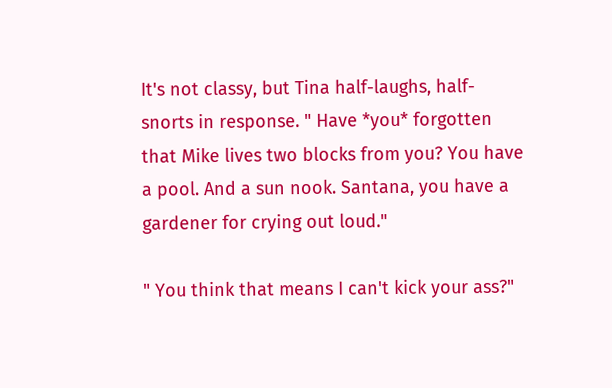It's not classy, but Tina half-laughs, half-snorts in response. " Have *you* forgotten that Mike lives two blocks from you? You have a pool. And a sun nook. Santana, you have a gardener for crying out loud."

" You think that means I can't kick your ass?"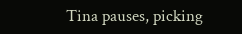Tina pauses, picking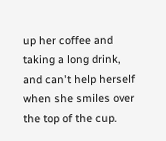up her coffee and taking a long drink, and can't help herself when she smiles over the top of the cup.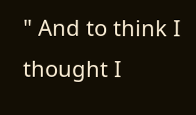" And to think I thought I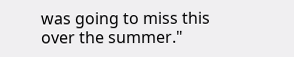was going to miss this over the summer."